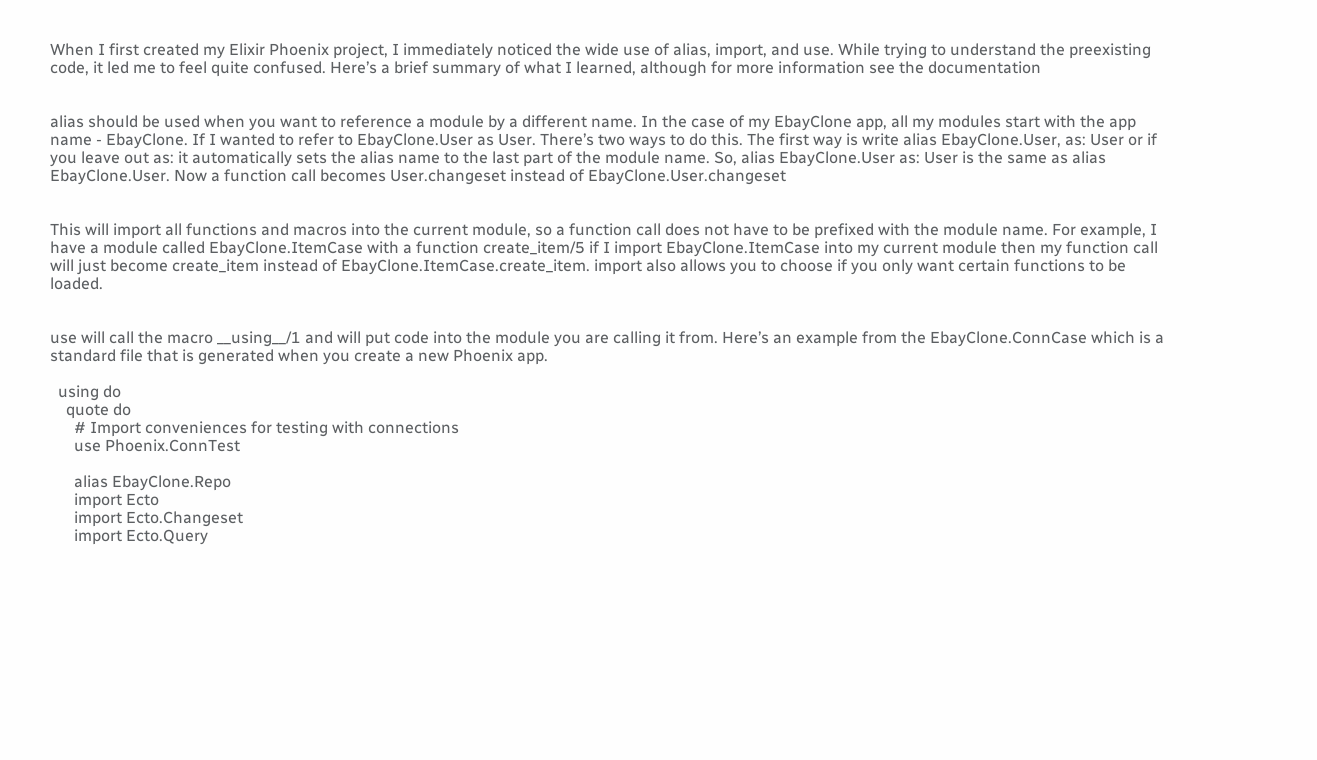When I first created my Elixir Phoenix project, I immediately noticed the wide use of alias, import, and use. While trying to understand the preexisting code, it led me to feel quite confused. Here’s a brief summary of what I learned, although for more information see the documentation


alias should be used when you want to reference a module by a different name. In the case of my EbayClone app, all my modules start with the app name - EbayClone. If I wanted to refer to EbayClone.User as User. There’s two ways to do this. The first way is write alias EbayClone.User, as: User or if you leave out as: it automatically sets the alias name to the last part of the module name. So, alias EbayClone.User as: User is the same as alias EbayClone.User. Now a function call becomes User.changeset instead of EbayClone.User.changeset


This will import all functions and macros into the current module, so a function call does not have to be prefixed with the module name. For example, I have a module called EbayClone.ItemCase with a function create_item/5 if I import EbayClone.ItemCase into my current module then my function call will just become create_item instead of EbayClone.ItemCase.create_item. import also allows you to choose if you only want certain functions to be loaded.


use will call the macro __using__/1 and will put code into the module you are calling it from. Here’s an example from the EbayClone.ConnCase which is a standard file that is generated when you create a new Phoenix app.

  using do
    quote do
      # Import conveniences for testing with connections
      use Phoenix.ConnTest

      alias EbayClone.Repo
      import Ecto
      import Ecto.Changeset
      import Ecto.Query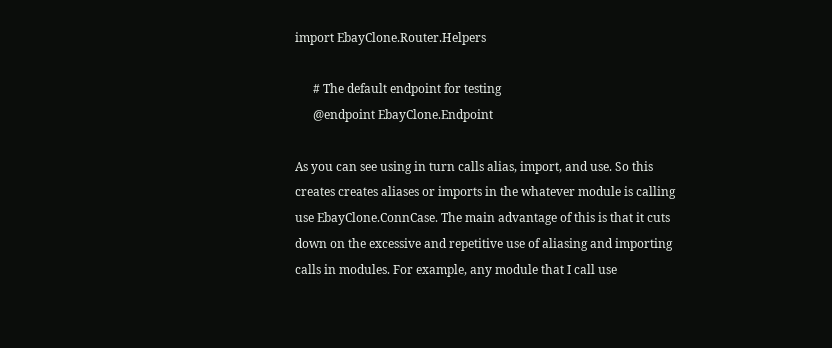import EbayClone.Router.Helpers

      # The default endpoint for testing
      @endpoint EbayClone.Endpoint

As you can see using in turn calls alias, import, and use. So this creates creates aliases or imports in the whatever module is calling use EbayClone.ConnCase. The main advantage of this is that it cuts down on the excessive and repetitive use of aliasing and importing calls in modules. For example, any module that I call use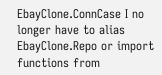EbayClone.ConnCase I no longer have to alias EbayClone.Repo or import functions from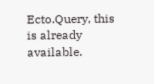Ecto.Query, this is already available.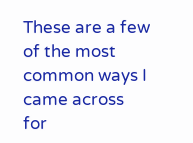These are a few of the most common ways I came across for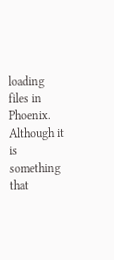loading files in Phoenix. Although it is something that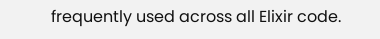frequently used across all Elixir code.